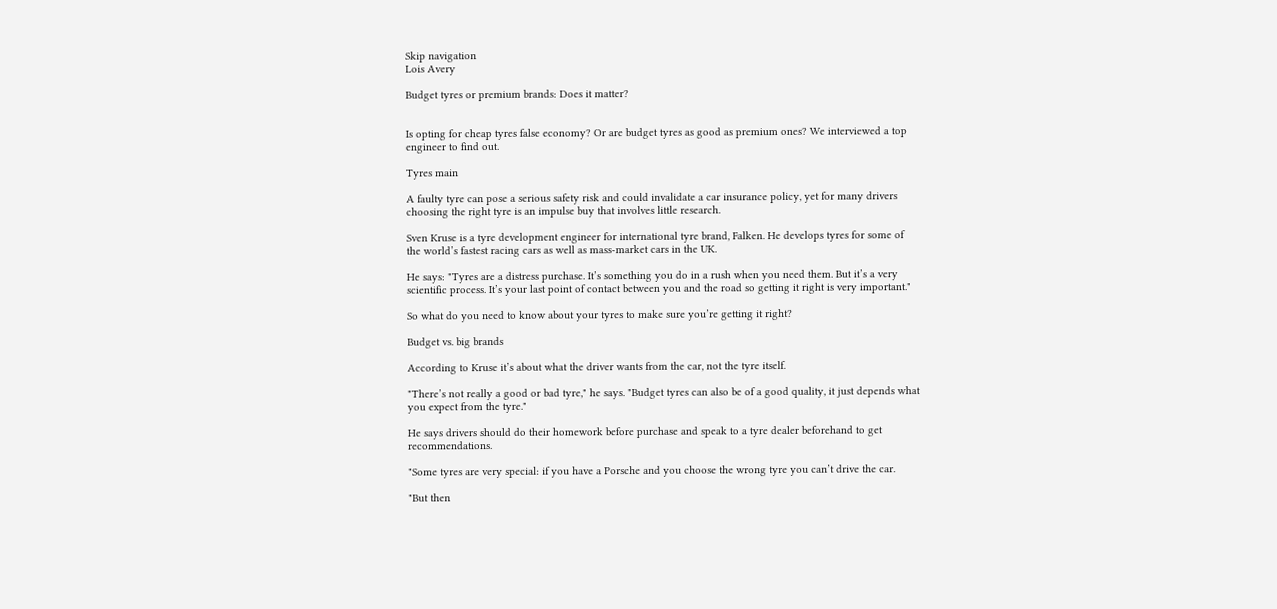Skip navigation
Lois Avery

Budget tyres or premium brands: Does it matter?


Is opting for cheap tyres false economy? Or are budget tyres as good as premium ones? We interviewed a top engineer to find out.

Tyres main

A faulty tyre can pose a serious safety risk and could invalidate a car insurance policy, yet for many drivers choosing the right tyre is an impulse buy that involves little research.

Sven Kruse is a tyre development engineer for international tyre brand, Falken. He develops tyres for some of the world’s fastest racing cars as well as mass-market cars in the UK.

He says: "Tyres are a distress purchase. It’s something you do in a rush when you need them. But it’s a very scientific process. It’s your last point of contact between you and the road so getting it right is very important."

So what do you need to know about your tyres to make sure you’re getting it right?

Budget vs. big brands

According to Kruse it’s about what the driver wants from the car, not the tyre itself.

"There’s not really a good or bad tyre," he says. "Budget tyres can also be of a good quality, it just depends what you expect from the tyre."

He says drivers should do their homework before purchase and speak to a tyre dealer beforehand to get recommendations.

"Some tyres are very special: if you have a Porsche and you choose the wrong tyre you can’t drive the car.

"But then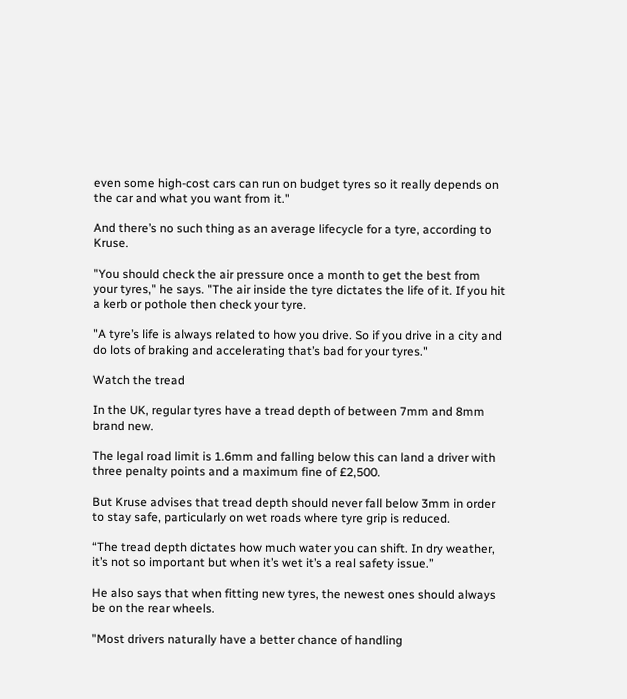even some high-cost cars can run on budget tyres so it really depends on the car and what you want from it."

And there’s no such thing as an average lifecycle for a tyre, according to Kruse.

"You should check the air pressure once a month to get the best from your tyres," he says. "The air inside the tyre dictates the life of it. If you hit a kerb or pothole then check your tyre.

"A tyre’s life is always related to how you drive. So if you drive in a city and do lots of braking and accelerating that’s bad for your tyres."

Watch the tread

In the UK, regular tyres have a tread depth of between 7mm and 8mm brand new.

The legal road limit is 1.6mm and falling below this can land a driver with three penalty points and a maximum fine of £2,500.

But Kruse advises that tread depth should never fall below 3mm in order to stay safe, particularly on wet roads where tyre grip is reduced.

“The tread depth dictates how much water you can shift. In dry weather, it’s not so important but when it’s wet it’s a real safety issue.”

He also says that when fitting new tyres, the newest ones should always be on the rear wheels.

"Most drivers naturally have a better chance of handling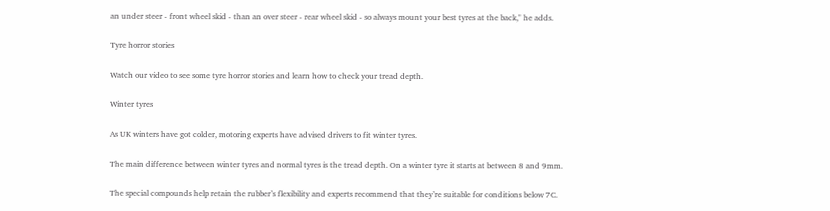an under steer - front wheel skid - than an over steer - rear wheel skid - so always mount your best tyres at the back," he adds.

Tyre horror stories

Watch our video to see some tyre horror stories and learn how to check your tread depth.

Winter tyres

As UK winters have got colder, motoring experts have advised drivers to fit winter tyres.

The main difference between winter tyres and normal tyres is the tread depth. On a winter tyre it starts at between 8 and 9mm.

The special compounds help retain the rubber’s flexibility and experts recommend that they’re suitable for conditions below 7C.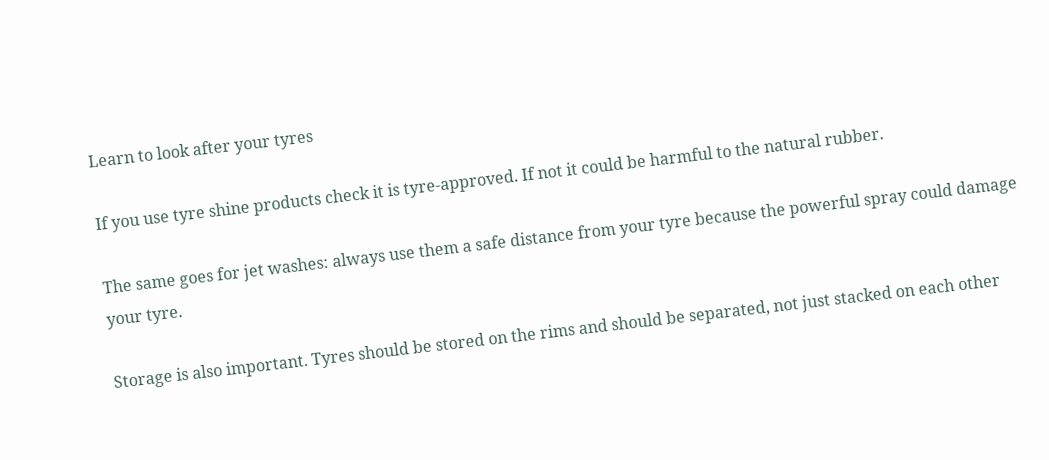Learn to look after your tyres

If you use tyre shine products check it is tyre-approved. If not it could be harmful to the natural rubber.

The same goes for jet washes: always use them a safe distance from your tyre because the powerful spray could damage your tyre.

Storage is also important. Tyres should be stored on the rims and should be separated, not just stacked on each other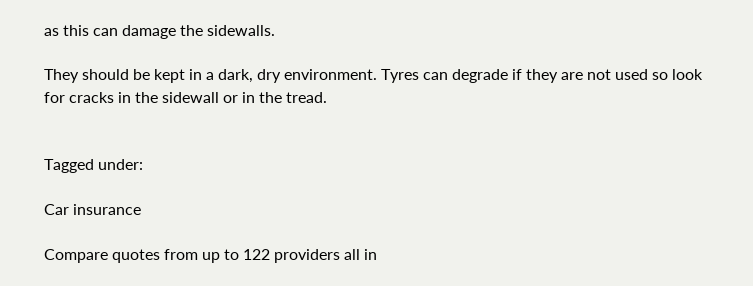as this can damage the sidewalls.

They should be kept in a dark, dry environment. Tyres can degrade if they are not used so look for cracks in the sidewall or in the tread.


Tagged under:

Car insurance

Compare quotes from up to 122 providers all in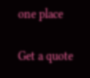one place

Get a quote